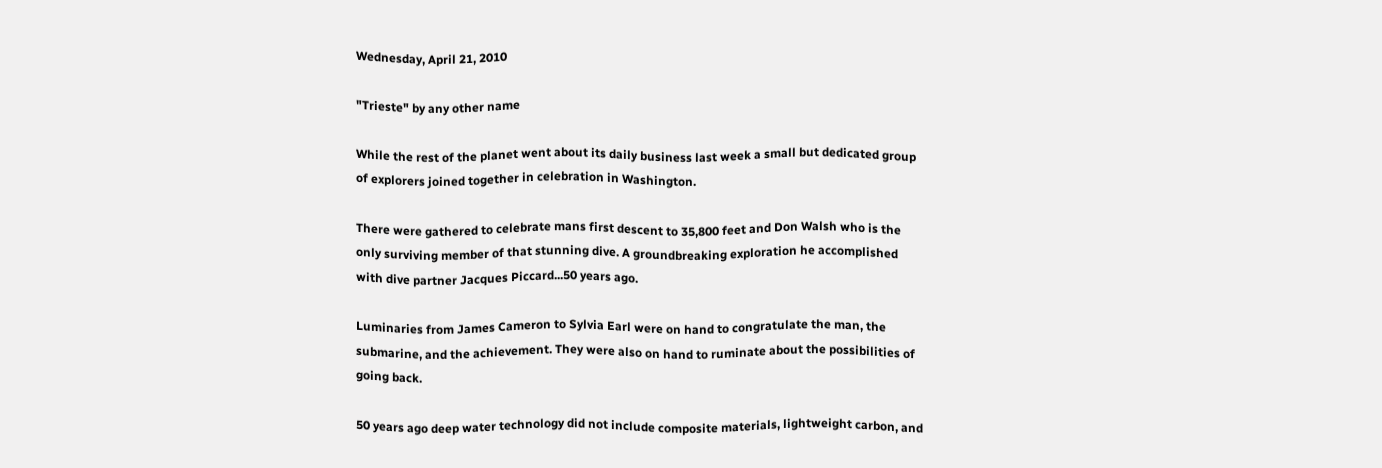Wednesday, April 21, 2010

"Trieste" by any other name

While the rest of the planet went about its daily business last week a small but dedicated group of explorers joined together in celebration in Washington.

There were gathered to celebrate mans first descent to 35,800 feet and Don Walsh who is the only surviving member of that stunning dive. A groundbreaking exploration he accomplished with dive partner Jacques Piccard...50 years ago.

Luminaries from James Cameron to Sylvia Earl were on hand to congratulate the man, the submarine, and the achievement. They were also on hand to ruminate about the possibilities of going back.

50 years ago deep water technology did not include composite materials, lightweight carbon, and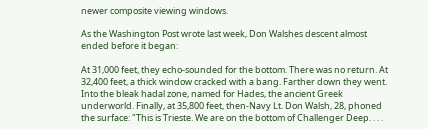newer composite viewing windows.

As the Washington Post wrote last week, Don Walshes descent almost ended before it began:

At 31,000 feet, they echo-sounded for the bottom. There was no return. At 32,400 feet, a thick window cracked with a bang. Farther down they went. Into the bleak hadal zone, named for Hades, the ancient Greek underworld. Finally, at 35,800 feet, then-Navy Lt. Don Walsh, 28, phoned the surface: "This is Trieste. We are on the bottom of Challenger Deep. . . .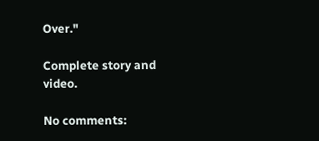Over."

Complete story and video.

No comments: